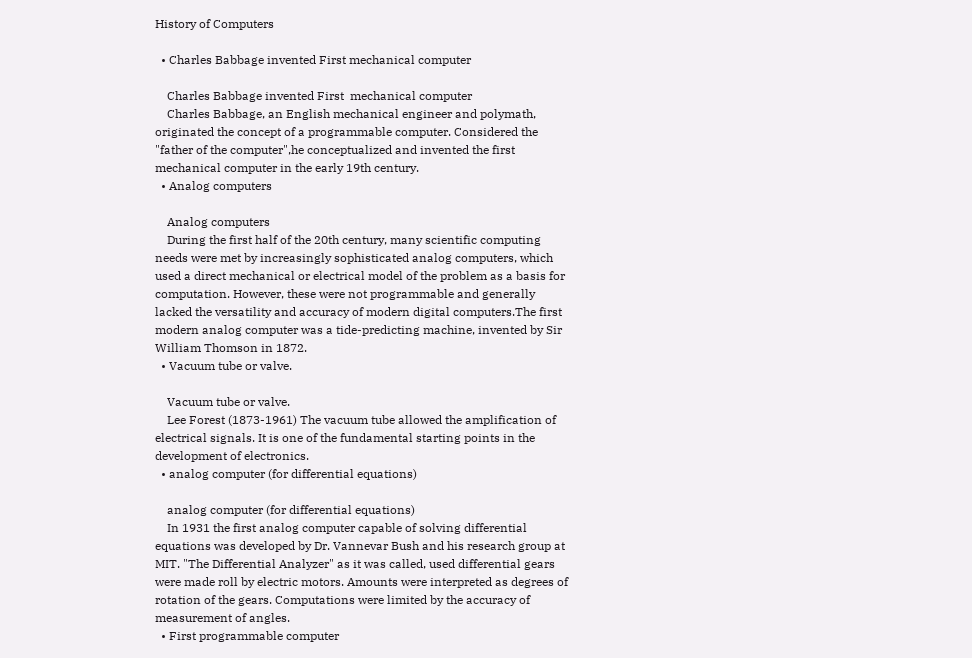History of Computers

  • Charles Babbage invented First mechanical computer

    Charles Babbage invented First  mechanical computer
    Charles Babbage, an English mechanical engineer and polymath, originated the concept of a programmable computer. Considered the "father of the computer",he conceptualized and invented the first mechanical computer in the early 19th century.
  • Analog computers

    Analog computers
    During the first half of the 20th century, many scientific computing needs were met by increasingly sophisticated analog computers, which used a direct mechanical or electrical model of the problem as a basis for computation. However, these were not programmable and generally lacked the versatility and accuracy of modern digital computers.The first modern analog computer was a tide-predicting machine, invented by Sir William Thomson in 1872.
  • Vacuum tube or valve.

    Vacuum tube or valve.
    Lee Forest (1873-1961) The vacuum tube allowed the amplification of electrical signals. It is one of the fundamental starting points in the development of electronics.
  • analog computer (for differential equations)

    analog computer (for differential equations)
    In 1931 the first analog computer capable of solving differential equations was developed by Dr. Vannevar Bush and his research group at MIT. "The Differential Analyzer" as it was called, used differential gears were made roll by electric motors. Amounts were interpreted as degrees of rotation of the gears. Computations were limited by the accuracy of measurement of angles.
  • First programmable computer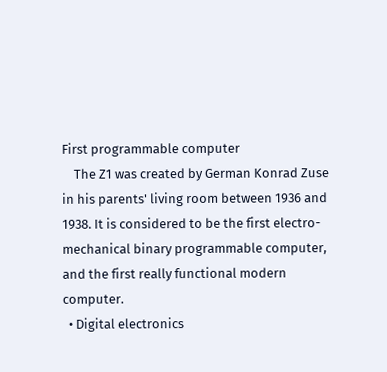First programmable computer
    The Z1 was created by German Konrad Zuse in his parents' living room between 1936 and 1938. It is considered to be the first electro-mechanical binary programmable computer, and the first really functional modern computer.
  • Digital electronics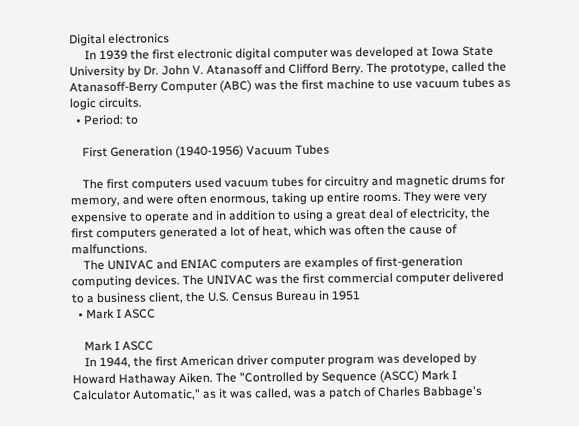Digital electronics
     In 1939 the first electronic digital computer was developed at Iowa State University by Dr. John V. Atanasoff and Clifford Berry. The prototype, called the Atanasoff-Berry Computer (ABC) was the first machine to use vacuum tubes as logic circuits.
  • Period: to

    First Generation (1940-1956) Vacuum Tubes

    The first computers used vacuum tubes for circuitry and magnetic drums for memory, and were often enormous, taking up entire rooms. They were very expensive to operate and in addition to using a great deal of electricity, the first computers generated a lot of heat, which was often the cause of malfunctions.
    The UNIVAC and ENIAC computers are examples of first-generation computing devices. The UNIVAC was the first commercial computer delivered to a business client, the U.S. Census Bureau in 1951
  • Mark I ASCC

    Mark I ASCC
    In 1944, the first American driver computer program was developed by Howard Hathaway Aiken. The "Controlled by Sequence (ASCC) Mark I Calculator Automatic," as it was called, was a patch of Charles Babbage's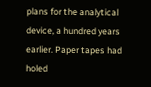plans for the analytical device, a hundred years earlier. Paper tapes had holed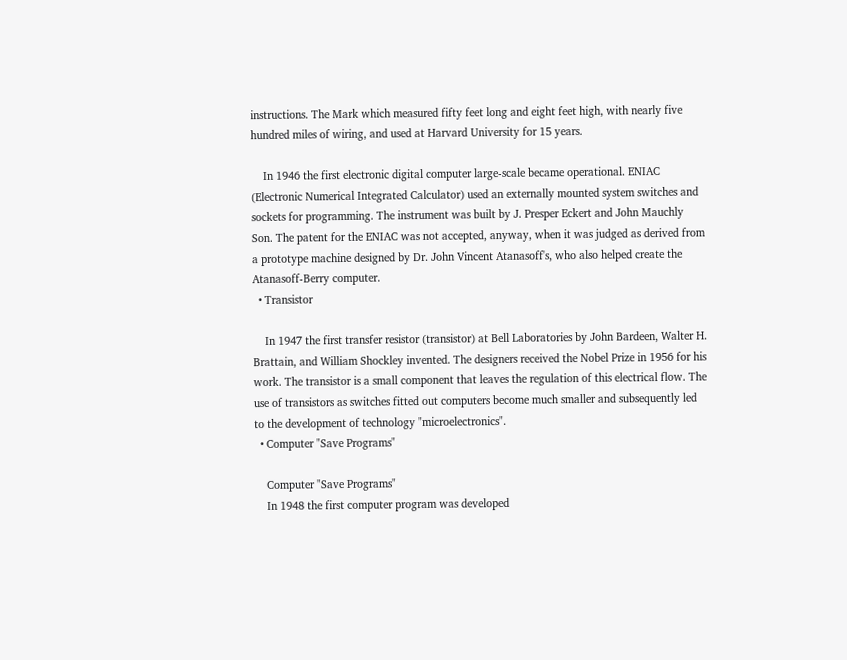instructions. The Mark which measured fifty feet long and eight feet high, with nearly five hundred miles of wiring, and used at Harvard University for 15 years.

    In 1946 the first electronic digital computer large-scale became operational. ENIAC (Electronic Numerical Integrated Calculator) used an externally mounted system switches and sockets for programming. The instrument was built by J. Presper Eckert and John Mauchly Son. The patent for the ENIAC was not accepted, anyway, when it was judged as derived from a prototype machine designed by Dr. John Vincent Atanasoff's, who also helped create the Atanasoff-Berry computer.
  • Transistor

    In 1947 the first transfer resistor (transistor) at Bell Laboratories by John Bardeen, Walter H. Brattain, and William Shockley invented. The designers received the Nobel Prize in 1956 for his work. The transistor is a small component that leaves the regulation of this electrical flow. The use of transistors as switches fitted out computers become much smaller and subsequently led to the development of technology "microelectronics".
  • Computer "Save Programs"

    Computer "Save Programs"
    In 1948 the first computer program was developed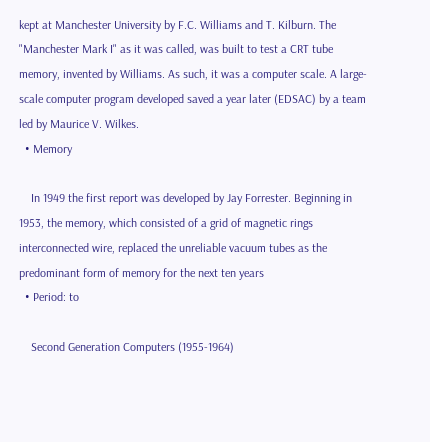kept at Manchester University by F.C. Williams and T. Kilburn. The "Manchester Mark I" as it was called, was built to test a CRT tube memory, invented by Williams. As such, it was a computer scale. A large-scale computer program developed saved a year later (EDSAC) by a team led by Maurice V. Wilkes.
  • Memory

    In 1949 the first report was developed by Jay Forrester. Beginning in 1953, the memory, which consisted of a grid of magnetic rings interconnected wire, replaced the unreliable vacuum tubes as the predominant form of memory for the next ten years
  • Period: to

    Second Generation Computers (1955-1964)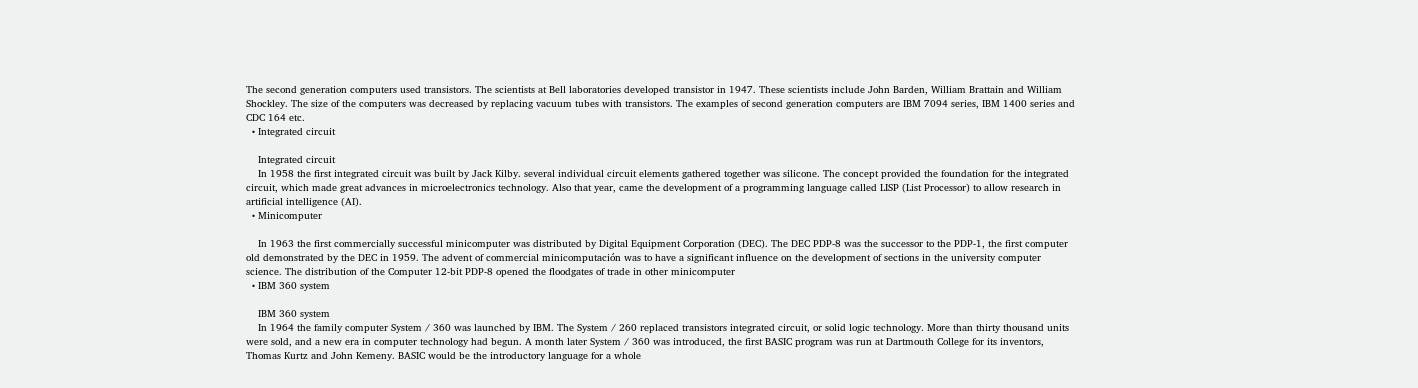The second generation computers used transistors. The scientists at Bell laboratories developed transistor in 1947. These scientists include John Barden, William Brattain and William Shockley. The size of the computers was decreased by replacing vacuum tubes with transistors. The examples of second generation computers are IBM 7094 series, IBM 1400 series and CDC 164 etc.
  • Integrated circuit

    Integrated circuit
    In 1958 the first integrated circuit was built by Jack Kilby. several individual circuit elements gathered together was silicone. The concept provided the foundation for the integrated circuit, which made great advances in microelectronics technology. Also that year, came the development of a programming language called LISP (List Processor) to allow research in artificial intelligence (AI).
  • Minicomputer

    In 1963 the first commercially successful minicomputer was distributed by Digital Equipment Corporation (DEC). The DEC PDP-8 was the successor to the PDP-1, the first computer old demonstrated by the DEC in 1959. The advent of commercial minicomputación was to have a significant influence on the development of sections in the university computer science. The distribution of the Computer 12-bit PDP-8 opened the floodgates of trade in other minicomputer
  • IBM 360 system

    IBM 360 system
    In 1964 the family computer System / 360 was launched by IBM. The System / 260 replaced transistors integrated circuit, or solid logic technology. More than thirty thousand units were sold, and a new era in computer technology had begun. A month later System / 360 was introduced, the first BASIC program was run at Dartmouth College for its inventors, Thomas Kurtz and John Kemeny. BASIC would be the introductory language for a whole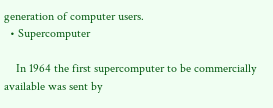generation of computer users.
  • Supercomputer

    In 1964 the first supercomputer to be commercially available was sent by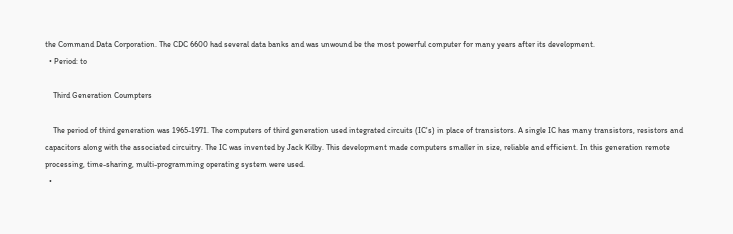the Command Data Corporation. The CDC 6600 had several data banks and was unwound be the most powerful computer for many years after its development.
  • Period: to

    Third Generation Coumpters

    The period of third generation was 1965-1971. The computers of third generation used integrated circuits (IC's) in place of transistors. A single IC has many transistors, resistors and capacitors along with the associated circuitry. The IC was invented by Jack Kilby. This development made computers smaller in size, reliable and efficient. In this generation remote processing, time-sharing, multi-programming operating system were used.
  •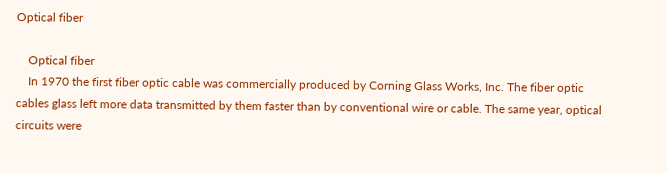Optical fiber

    Optical fiber
    In 1970 the first fiber optic cable was commercially produced by Corning Glass Works, Inc. The fiber optic cables glass left more data transmitted by them faster than by conventional wire or cable. The same year, optical circuits were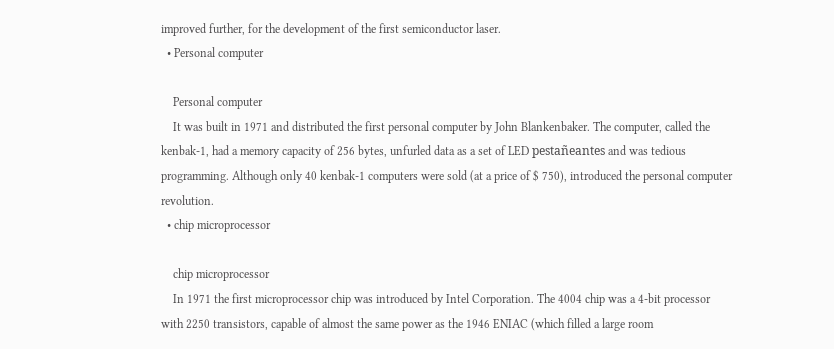improved further, for the development of the first semiconductor laser.
  • Personal computer

    Personal computer
    It was built in 1971 and distributed the first personal computer by John Blankenbaker. The computer, called the kenbak-1, had a memory capacity of 256 bytes, unfurled data as a set of LED pestañeantes and was tedious programming. Although only 40 kenbak-1 computers were sold (at a price of $ 750), introduced the personal computer revolution.
  • chip microprocessor

    chip microprocessor
    In 1971 the first microprocessor chip was introduced by Intel Corporation. The 4004 chip was a 4-bit processor with 2250 transistors, capable of almost the same power as the 1946 ENIAC (which filled a large room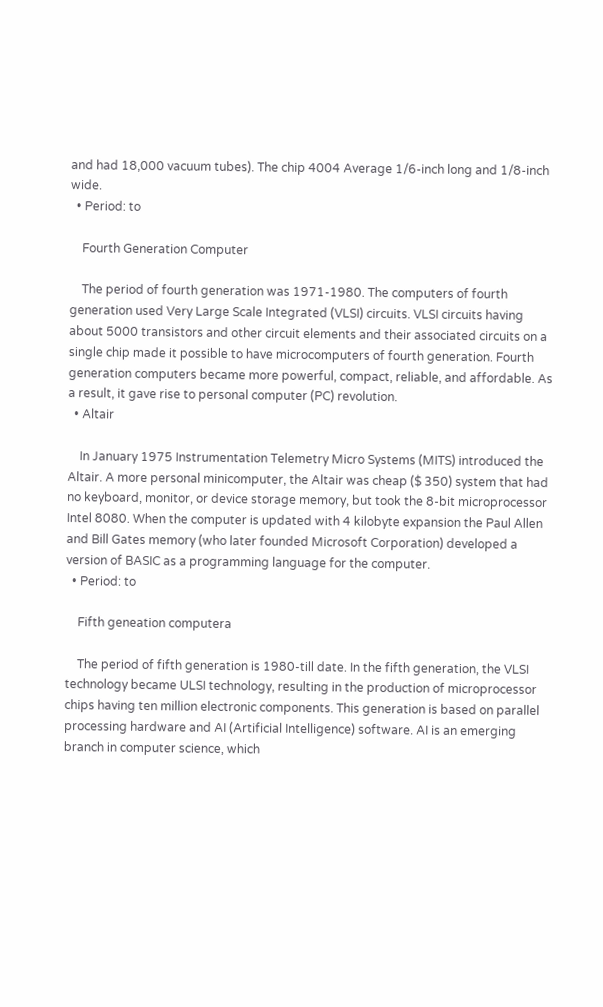and had 18,000 vacuum tubes). The chip 4004 Average 1/6-inch long and 1/8-inch wide.
  • Period: to

    Fourth Generation Computer

    The period of fourth generation was 1971-1980. The computers of fourth generation used Very Large Scale Integrated (VLSI) circuits. VLSI circuits having about 5000 transistors and other circuit elements and their associated circuits on a single chip made it possible to have microcomputers of fourth generation. Fourth generation computers became more powerful, compact, reliable, and affordable. As a result, it gave rise to personal computer (PC) revolution.
  • Altair

    In January 1975 Instrumentation Telemetry Micro Systems (MITS) introduced the Altair. A more personal minicomputer, the Altair was cheap ($ 350) system that had no keyboard, monitor, or device storage memory, but took the 8-bit microprocessor Intel 8080. When the computer is updated with 4 kilobyte expansion the Paul Allen and Bill Gates memory (who later founded Microsoft Corporation) developed a version of BASIC as a programming language for the computer.
  • Period: to

    Fifth geneation computera

    The period of fifth generation is 1980-till date. In the fifth generation, the VLSI technology became ULSI technology, resulting in the production of microprocessor chips having ten million electronic components. This generation is based on parallel processing hardware and AI (Artificial Intelligence) software. AI is an emerging branch in computer science, which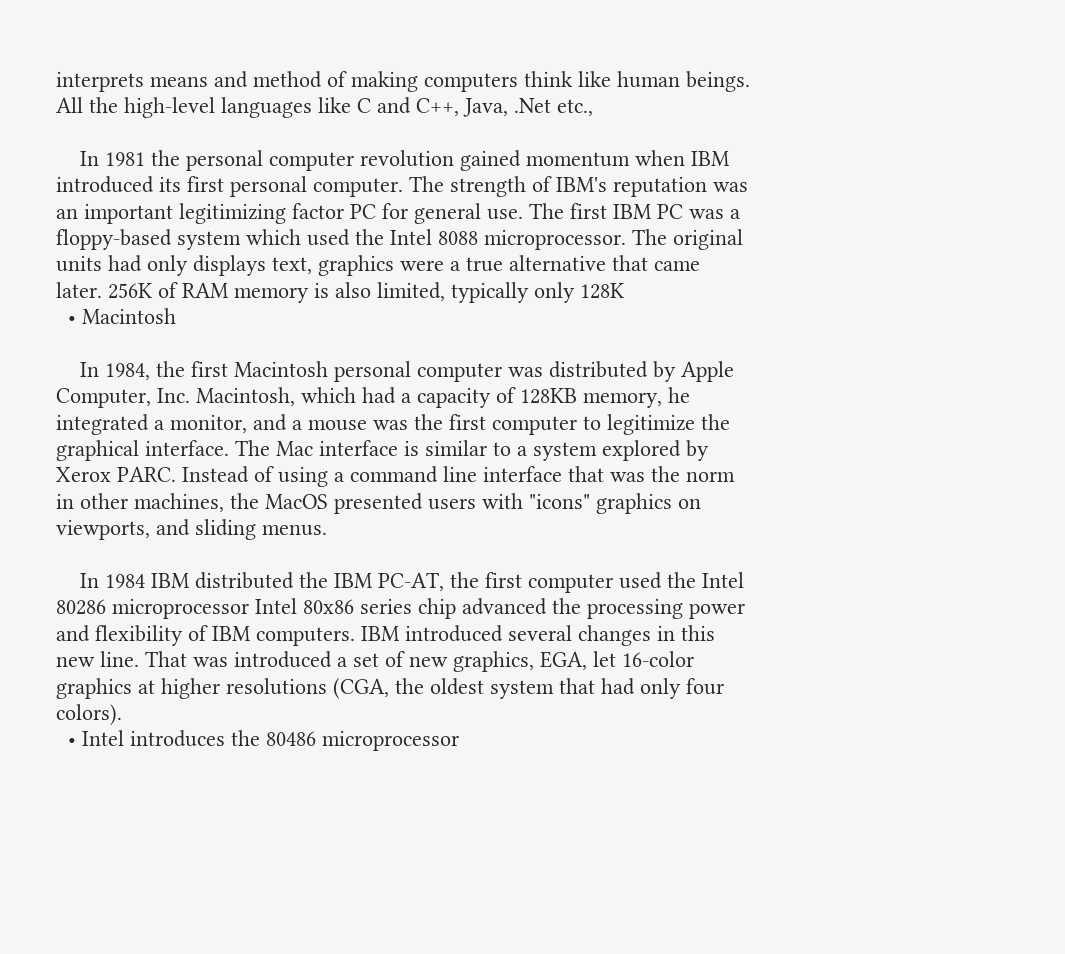interprets means and method of making computers think like human beings. All the high-level languages like C and C++, Java, .Net etc.,

    In 1981 the personal computer revolution gained momentum when IBM introduced its first personal computer. The strength of IBM's reputation was an important legitimizing factor PC for general use. The first IBM PC was a floppy-based system which used the Intel 8088 microprocessor. The original units had only displays text, graphics were a true alternative that came later. 256K of RAM memory is also limited, typically only 128K
  • Macintosh

    In 1984, the first Macintosh personal computer was distributed by Apple Computer, Inc. Macintosh, which had a capacity of 128KB memory, he integrated a monitor, and a mouse was the first computer to legitimize the graphical interface. The Mac interface is similar to a system explored by Xerox PARC. Instead of using a command line interface that was the norm in other machines, the MacOS presented users with "icons" graphics on viewports, and sliding menus.

    In 1984 IBM distributed the IBM PC-AT, the first computer used the Intel 80286 microprocessor Intel 80x86 series chip advanced the processing power and flexibility of IBM computers. IBM introduced several changes in this new line. That was introduced a set of new graphics, EGA, let 16-color graphics at higher resolutions (CGA, the oldest system that had only four colors).
  • Intel introduces the 80486 microprocessor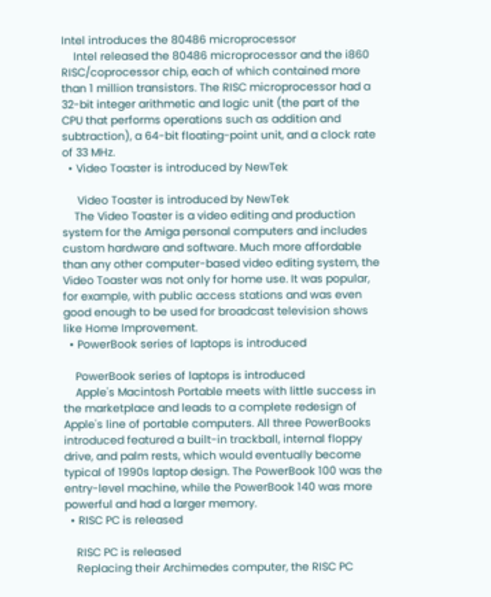Intel introduces the 80486 microprocessor
    Intel released the 80486 microprocessor and the i860 RISC/coprocessor chip, each of which contained more than 1 million transistors. The RISC microprocessor had a 32-bit integer arithmetic and logic unit (the part of the CPU that performs operations such as addition and subtraction), a 64-bit floating-point unit, and a clock rate of 33 MHz.
  • Video Toaster is introduced by NewTek

     Video Toaster is introduced by NewTek
    The Video Toaster is a video editing and production system for the Amiga personal computers and includes custom hardware and software. Much more affordable than any other computer-based video editing system, the Video Toaster was not only for home use. It was popular, for example, with public access stations and was even good enough to be used for broadcast television shows like Home Improvement.
  • PowerBook series of laptops is introduced

    PowerBook series of laptops is introduced
    Apple's Macintosh Portable meets with little success in the marketplace and leads to a complete redesign of Apple's line of portable computers. All three PowerBooks introduced featured a built-in trackball, internal floppy drive, and palm rests, which would eventually become typical of 1990s laptop design. The PowerBook 100 was the entry-level machine, while the PowerBook 140 was more powerful and had a larger memory.
  • RISC PC is released

    RISC PC is released
    Replacing their Archimedes computer, the RISC PC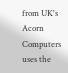from UK's Acorn Computers uses the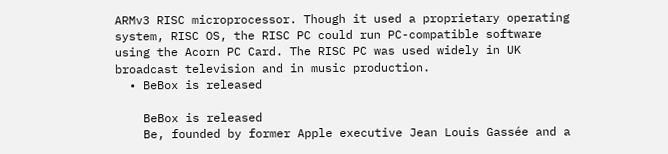ARMv3 RISC microprocessor. Though it used a proprietary operating system, RISC OS, the RISC PC could run PC-compatible software using the Acorn PC Card. The RISC PC was used widely in UK broadcast television and in music production.
  • BeBox is released

    BeBox is released
    Be, founded by former Apple executive Jean Louis Gassée and a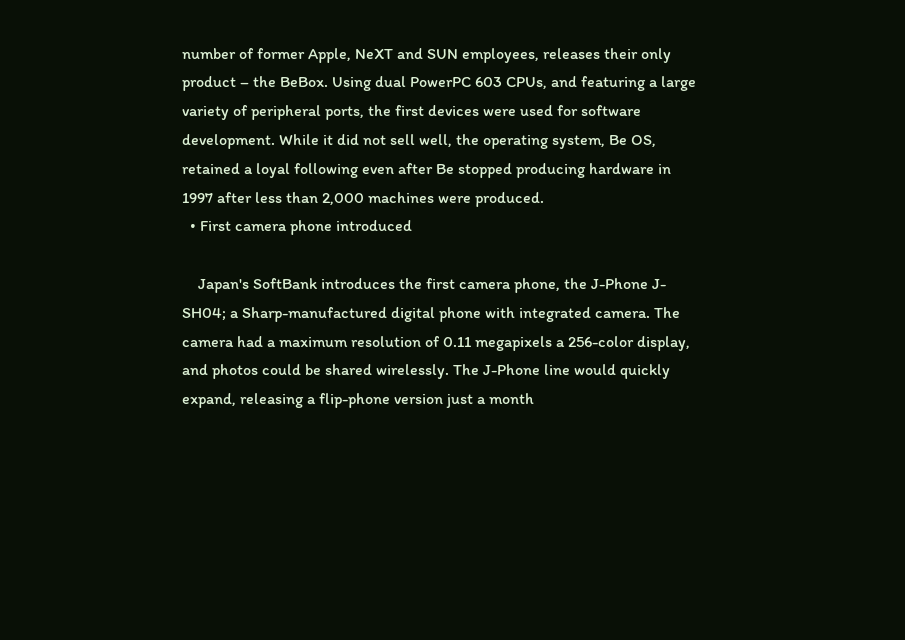number of former Apple, NeXT and SUN employees, releases their only product – the BeBox. Using dual PowerPC 603 CPUs, and featuring a large variety of peripheral ports, the first devices were used for software development. While it did not sell well, the operating system, Be OS, retained a loyal following even after Be stopped producing hardware in 1997 after less than 2,000 machines were produced.
  • First camera phone introduced

    Japan's SoftBank introduces the first camera phone, the J-Phone J-SH04; a Sharp-manufactured digital phone with integrated camera. The camera had a maximum resolution of 0.11 megapixels a 256-color display, and photos could be shared wirelessly. The J-Phone line would quickly expand, releasing a flip-phone version just a month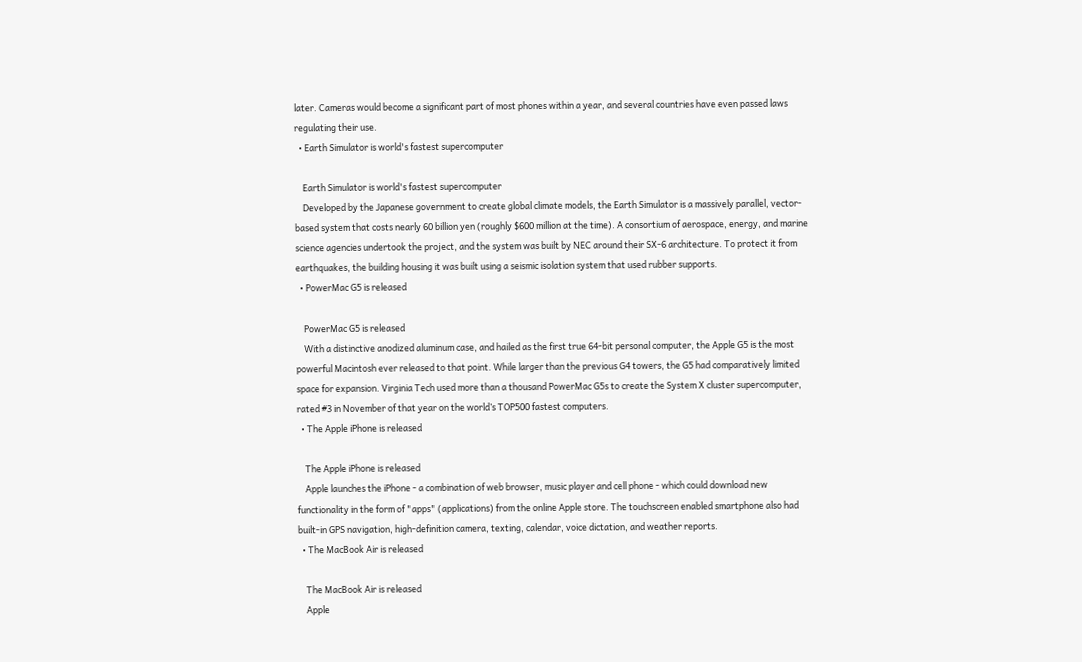later. Cameras would become a significant part of most phones within a year, and several countries have even passed laws regulating their use.
  • Earth Simulator is world's fastest supercomputer

    Earth Simulator is world's fastest supercomputer
    Developed by the Japanese government to create global climate models, the Earth Simulator is a massively parallel, vector-based system that costs nearly 60 billion yen (roughly $600 million at the time). A consortium of aerospace, energy, and marine science agencies undertook the project, and the system was built by NEC around their SX-6 architecture. To protect it from earthquakes, the building housing it was built using a seismic isolation system that used rubber supports.
  • PowerMac G5 is released

    PowerMac G5 is released
    With a distinctive anodized aluminum case, and hailed as the first true 64-bit personal computer, the Apple G5 is the most powerful Macintosh ever released to that point. While larger than the previous G4 towers, the G5 had comparatively limited space for expansion. Virginia Tech used more than a thousand PowerMac G5s to create the System X cluster supercomputer, rated #3 in November of that year on the world’s TOP500 fastest computers.
  • The Apple iPhone is released

    The Apple iPhone is released
    Apple launches the iPhone - a combination of web browser, music player and cell phone - which could download new functionality in the form of "apps" (applications) from the online Apple store. The touchscreen enabled smartphone also had built-in GPS navigation, high-definition camera, texting, calendar, voice dictation, and weather reports.
  • The MacBook Air is released

    The MacBook Air is released
    Apple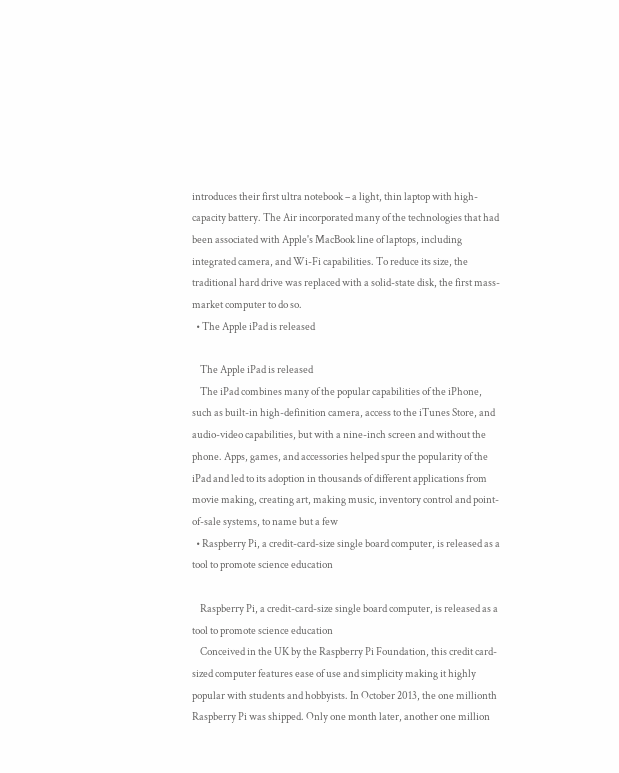introduces their first ultra notebook – a light, thin laptop with high-capacity battery. The Air incorporated many of the technologies that had been associated with Apple's MacBook line of laptops, including integrated camera, and Wi-Fi capabilities. To reduce its size, the traditional hard drive was replaced with a solid-state disk, the first mass-market computer to do so.
  • The Apple iPad is released

    The Apple iPad is released
    The iPad combines many of the popular capabilities of the iPhone, such as built-in high-definition camera, access to the iTunes Store, and audio-video capabilities, but with a nine-inch screen and without the phone. Apps, games, and accessories helped spur the popularity of the iPad and led to its adoption in thousands of different applications from movie making, creating art, making music, inventory control and point-of-sale systems, to name but a few
  • Raspberry Pi, a credit-card-size single board computer, is released as a tool to promote science education

    Raspberry Pi, a credit-card-size single board computer, is released as a tool to promote science education
    Conceived in the UK by the Raspberry Pi Foundation, this credit card-sized computer features ease of use and simplicity making it highly popular with students and hobbyists. In October 2013, the one millionth Raspberry Pi was shipped. Only one month later, another one million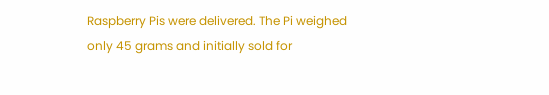Raspberry Pis were delivered. The Pi weighed only 45 grams and initially sold for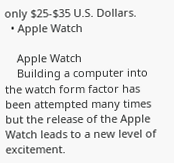only $25-$35 U.S. Dollars.
  • Apple Watch

    Apple Watch
    Building a computer into the watch form factor has been attempted many times but the release of the Apple Watch leads to a new level of excitement.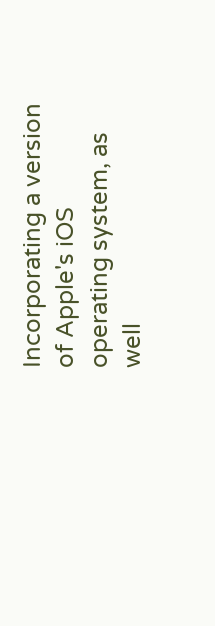Incorporating a version of Apple's iOS operating system, as well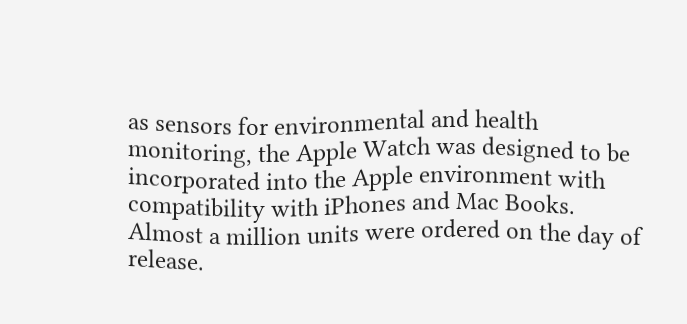as sensors for environmental and health monitoring, the Apple Watch was designed to be incorporated into the Apple environment with compatibility with iPhones and Mac Books. Almost a million units were ordered on the day of release.